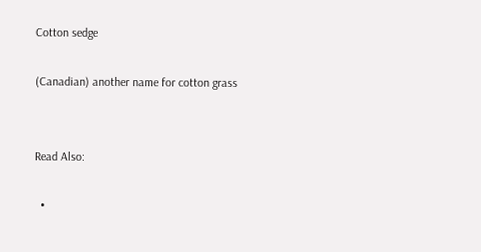Cotton sedge

(Canadian) another name for cotton grass


Read Also:

  •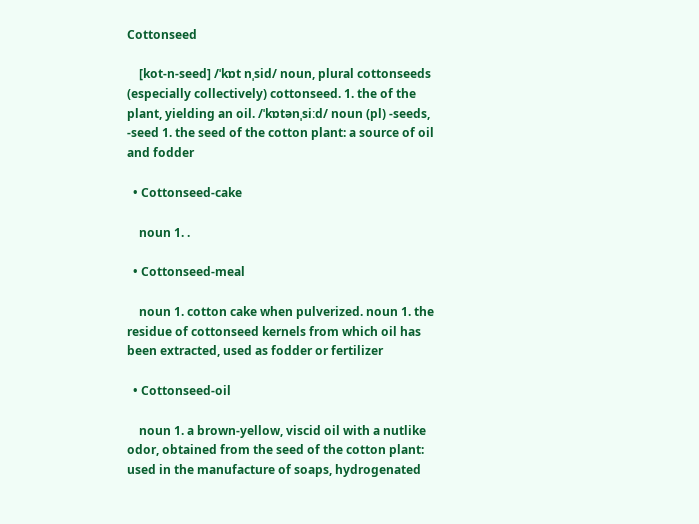Cottonseed

    [kot-n-seed] /ˈkɒt nˌsid/ noun, plural cottonseeds (especially collectively) cottonseed. 1. the of the plant, yielding an oil. /ˈkɒtənˌsiːd/ noun (pl) -seeds, -seed 1. the seed of the cotton plant: a source of oil and fodder

  • Cottonseed-cake

    noun 1. .

  • Cottonseed-meal

    noun 1. cotton cake when pulverized. noun 1. the residue of cottonseed kernels from which oil has been extracted, used as fodder or fertilizer

  • Cottonseed-oil

    noun 1. a brown-yellow, viscid oil with a nutlike odor, obtained from the seed of the cotton plant: used in the manufacture of soaps, hydrogenated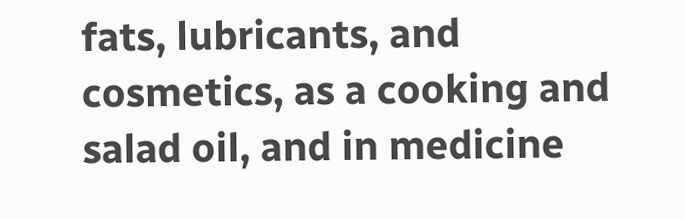fats, lubricants, and cosmetics, as a cooking and salad oil, and in medicine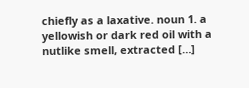chiefly as a laxative. noun 1. a yellowish or dark red oil with a nutlike smell, extracted […]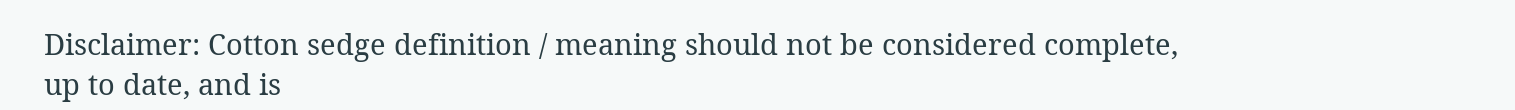Disclaimer: Cotton sedge definition / meaning should not be considered complete, up to date, and is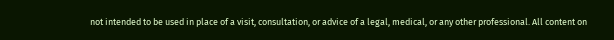not intended to be used in place of a visit, consultation, or advice of a legal, medical, or any other professional. All content on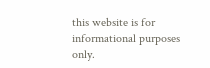this website is for informational purposes only.